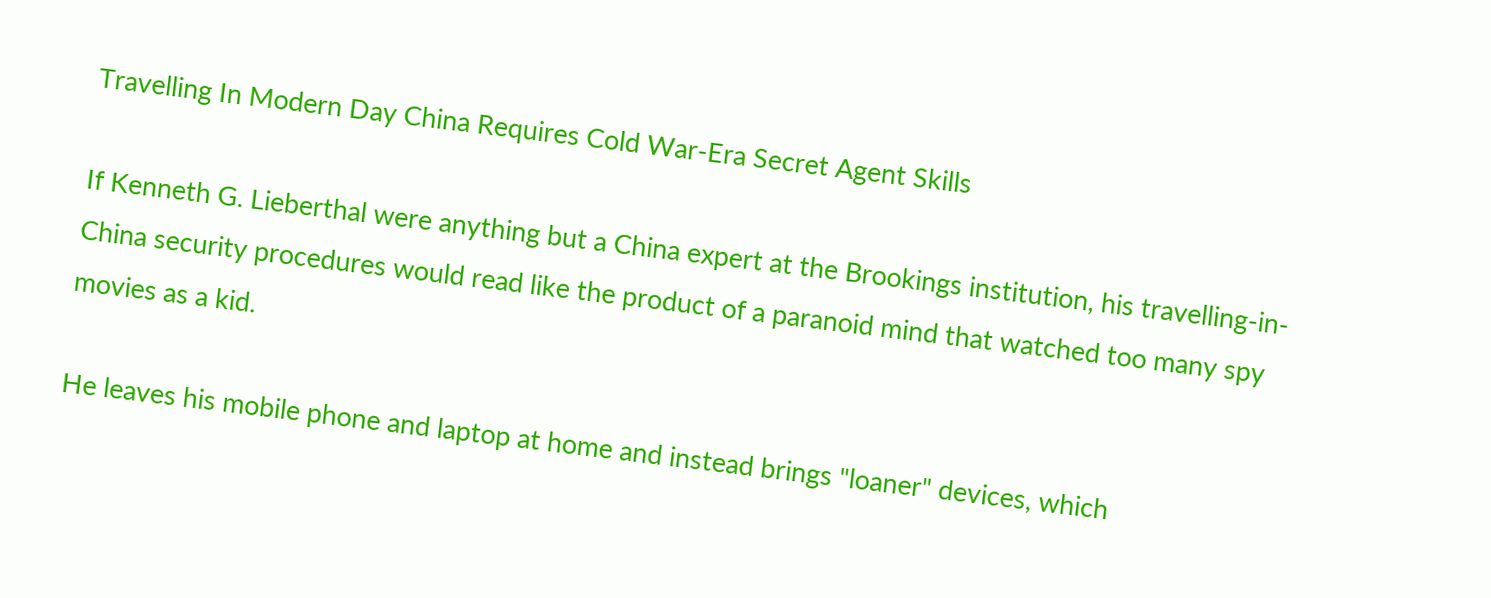Travelling In Modern Day China Requires Cold War-Era Secret Agent Skills

If Kenneth G. Lieberthal were anything but a China expert at the Brookings institution, his travelling-in-China security procedures would read like the product of a paranoid mind that watched too many spy movies as a kid.

He leaves his mobile phone and laptop at home and instead brings "loaner" devices, which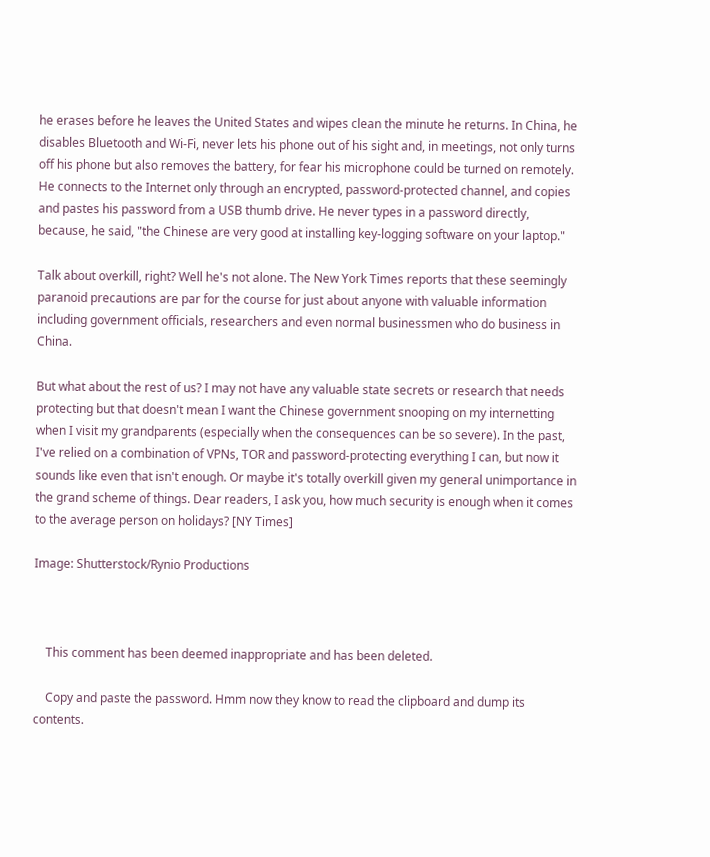he erases before he leaves the United States and wipes clean the minute he returns. In China, he disables Bluetooth and Wi-Fi, never lets his phone out of his sight and, in meetings, not only turns off his phone but also removes the battery, for fear his microphone could be turned on remotely. He connects to the Internet only through an encrypted, password-protected channel, and copies and pastes his password from a USB thumb drive. He never types in a password directly, because, he said, "the Chinese are very good at installing key-logging software on your laptop."

Talk about overkill, right? Well he's not alone. The New York Times reports that these seemingly paranoid precautions are par for the course for just about anyone with valuable information including government officials, researchers and even normal businessmen who do business in China.

But what about the rest of us? I may not have any valuable state secrets or research that needs protecting but that doesn't mean I want the Chinese government snooping on my internetting when I visit my grandparents (especially when the consequences can be so severe). In the past, I've relied on a combination of VPNs, TOR and password-protecting everything I can, but now it sounds like even that isn't enough. Or maybe it's totally overkill given my general unimportance in the grand scheme of things. Dear readers, I ask you, how much security is enough when it comes to the average person on holidays? [NY Times]

Image: Shutterstock/Rynio Productions



    This comment has been deemed inappropriate and has been deleted.

    Copy and paste the password. Hmm now they know to read the clipboard and dump its contents.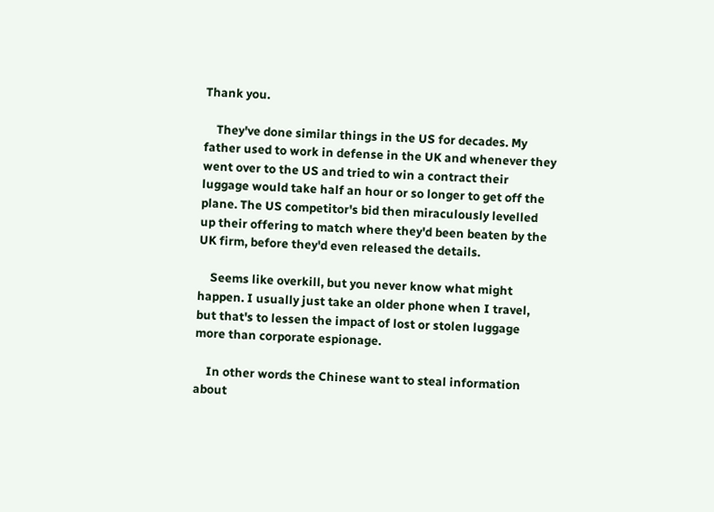Thank you.

    They've done similar things in the US for decades. My father used to work in defense in the UK and whenever they went over to the US and tried to win a contract their luggage would take half an hour or so longer to get off the plane. The US competitor's bid then miraculously levelled up their offering to match where they'd been beaten by the UK firm, before they'd even released the details.

    Seems like overkill, but you never know what might happen. I usually just take an older phone when I travel, but that's to lessen the impact of lost or stolen luggage more than corporate espionage.

    In other words the Chinese want to steal information about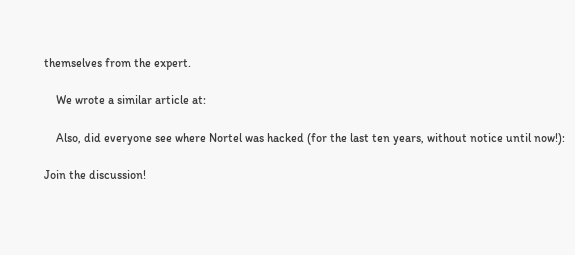themselves from the expert.

    We wrote a similar article at:

    Also, did everyone see where Nortel was hacked (for the last ten years, without notice until now!):

Join the discussion!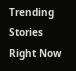Trending Stories Right Now